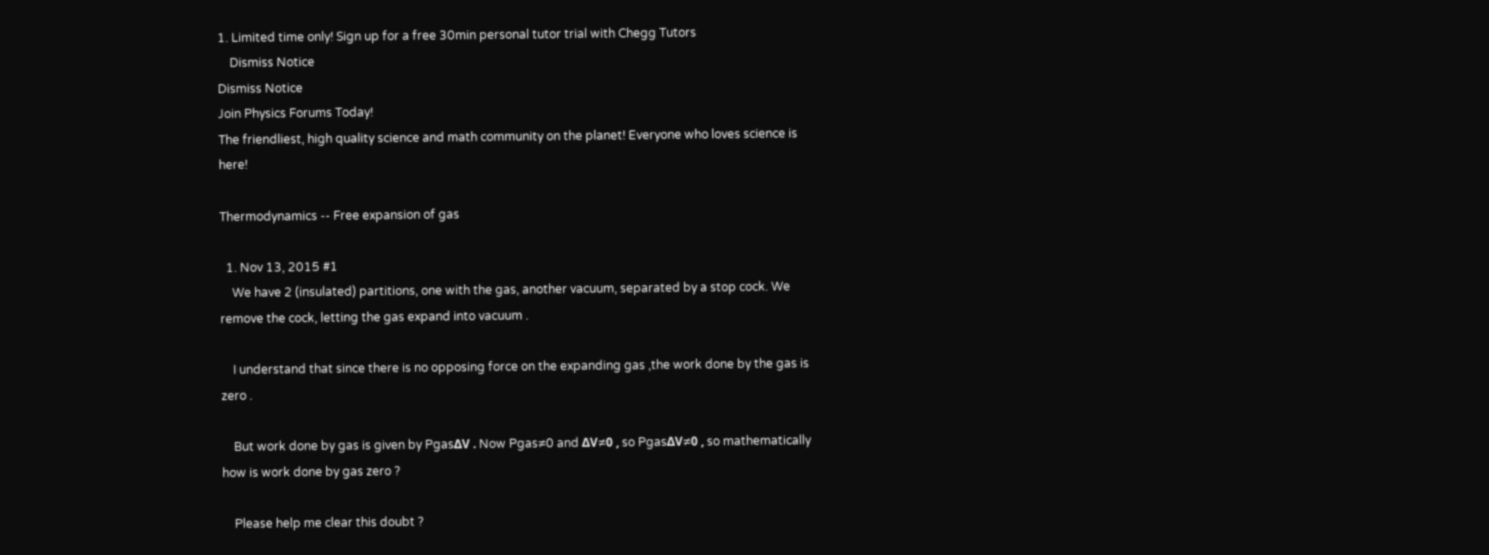1. Limited time only! Sign up for a free 30min personal tutor trial with Chegg Tutors
    Dismiss Notice
Dismiss Notice
Join Physics Forums Today!
The friendliest, high quality science and math community on the planet! Everyone who loves science is here!

Thermodynamics -- Free expansion of gas

  1. Nov 13, 2015 #1
    We have 2 (insulated) partitions, one with the gas, another vacuum, separated by a stop cock. We remove the cock, letting the gas expand into vacuum .

    I understand that since there is no opposing force on the expanding gas ,the work done by the gas is zero .

    But work done by gas is given by PgasΔV . Now Pgas≠0 and ΔV≠0 , so PgasΔV≠0 , so mathematically how is work done by gas zero ?

    Please help me clear this doubt ?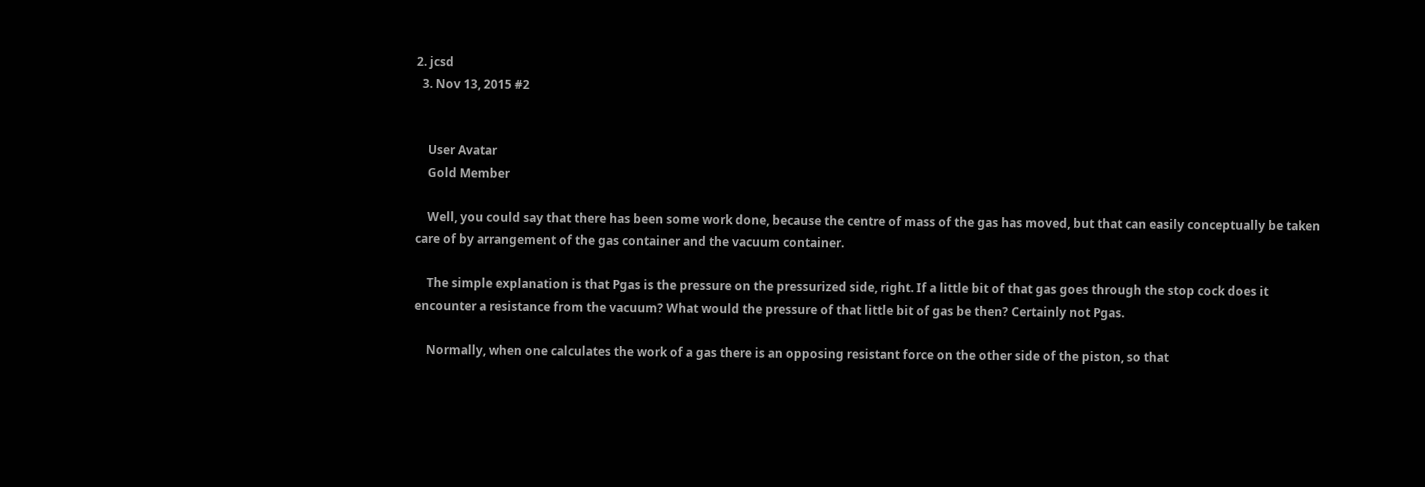2. jcsd
  3. Nov 13, 2015 #2


    User Avatar
    Gold Member

    Well, you could say that there has been some work done, because the centre of mass of the gas has moved, but that can easily conceptually be taken care of by arrangement of the gas container and the vacuum container.

    The simple explanation is that Pgas is the pressure on the pressurized side, right. If a little bit of that gas goes through the stop cock does it encounter a resistance from the vacuum? What would the pressure of that little bit of gas be then? Certainly not Pgas.

    Normally, when one calculates the work of a gas there is an opposing resistant force on the other side of the piston, so that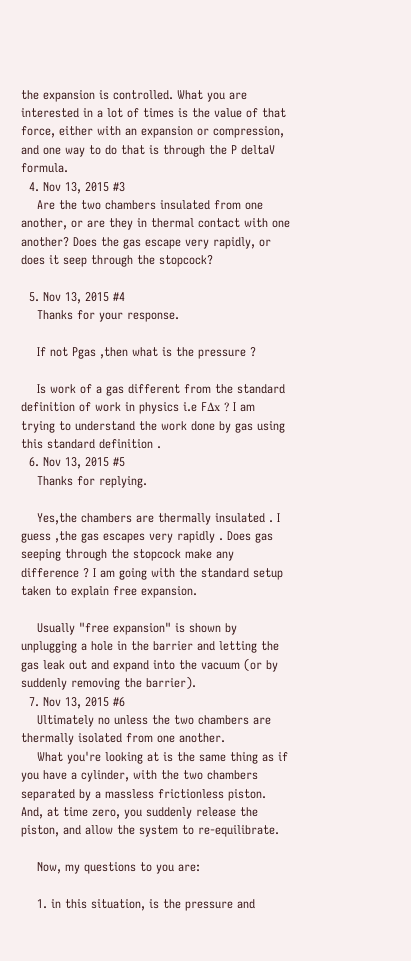the expansion is controlled. What you are interested in a lot of times is the value of that force, either with an expansion or compression, and one way to do that is through the P deltaV formula.
  4. Nov 13, 2015 #3
    Are the two chambers insulated from one another, or are they in thermal contact with one another? Does the gas escape very rapidly, or does it seep through the stopcock?

  5. Nov 13, 2015 #4
    Thanks for your response.

    If not Pgas ,then what is the pressure ?

    Is work of a gas different from the standard definition of work in physics i.e FΔx ? I am trying to understand the work done by gas using this standard definition .
  6. Nov 13, 2015 #5
    Thanks for replying.

    Yes,the chambers are thermally insulated . I guess ,the gas escapes very rapidly . Does gas seeping through the stopcock make any difference ? I am going with the standard setup taken to explain free expansion.

    Usually "free expansion" is shown by unplugging a hole in the barrier and letting the gas leak out and expand into the vacuum (or by suddenly removing the barrier).
  7. Nov 13, 2015 #6
    Ultimately no unless the two chambers are thermally isolated from one another.
    What you're looking at is the same thing as if you have a cylinder, with the two chambers separated by a massless frictionless piston. And, at time zero, you suddenly release the piston, and allow the system to re-equilibrate.

    Now, my questions to you are:

    1. in this situation, is the pressure and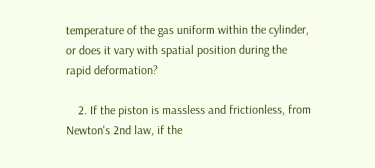temperature of the gas uniform within the cylinder, or does it vary with spatial position during the rapid deformation?

    2. If the piston is massless and frictionless, from Newton's 2nd law, if the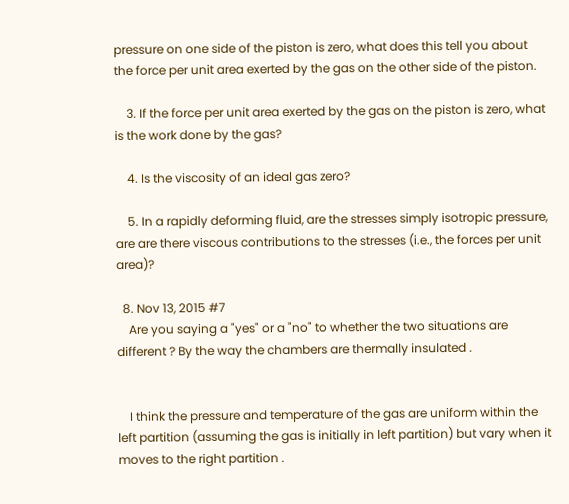pressure on one side of the piston is zero, what does this tell you about the force per unit area exerted by the gas on the other side of the piston.

    3. If the force per unit area exerted by the gas on the piston is zero, what is the work done by the gas?

    4. Is the viscosity of an ideal gas zero?

    5. In a rapidly deforming fluid, are the stresses simply isotropic pressure, are are there viscous contributions to the stresses (i.e., the forces per unit area)?

  8. Nov 13, 2015 #7
    Are you saying a "yes" or a "no" to whether the two situations are different ? By the way the chambers are thermally insulated .


    I think the pressure and temperature of the gas are uniform within the left partition (assuming the gas is initially in left partition) but vary when it moves to the right partition .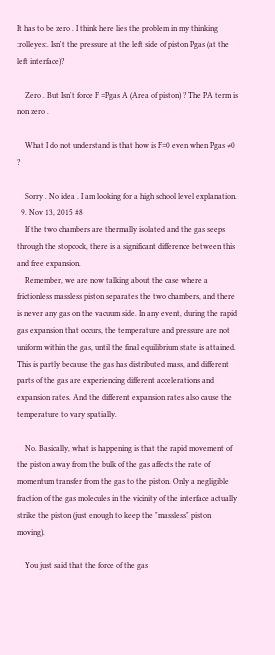It has to be zero . I think here lies the problem in my thinking :rolleyes:. Isn't the pressure at the left side of piston Pgas (at the left interface)?

    Zero . But Isn't force F =Pgas A (Area of piston) ? The PA term is non zero .

    What I do not understand is that how is F=0 even when Pgas ≠0 ?

    Sorry . No idea . I am looking for a high school level explanation.
  9. Nov 13, 2015 #8
    If the two chambers are thermally isolated and the gas seeps through the stopcock, there is a significant difference between this and free expansion.
    Remember, we are now talking about the case where a frictionless massless piston separates the two chambers, and there is never any gas on the vacuum side. In any event, during the rapid gas expansion that occurs, the temperature and pressure are not uniform within the gas, until the final equilibrium state is attained. This is partly because the gas has distributed mass, and different parts of the gas are experiencing different accelerations and expansion rates. And the different expansion rates also cause the temperature to vary spatially.

    No. Basically, what is happening is that the rapid movement of the piston away from the bulk of the gas affects the rate of momentum transfer from the gas to the piston. Only a negligible fraction of the gas molecules in the vicinity of the interface actually strike the piston (just enough to keep the "massless" piston moving).

    You just said that the force of the gas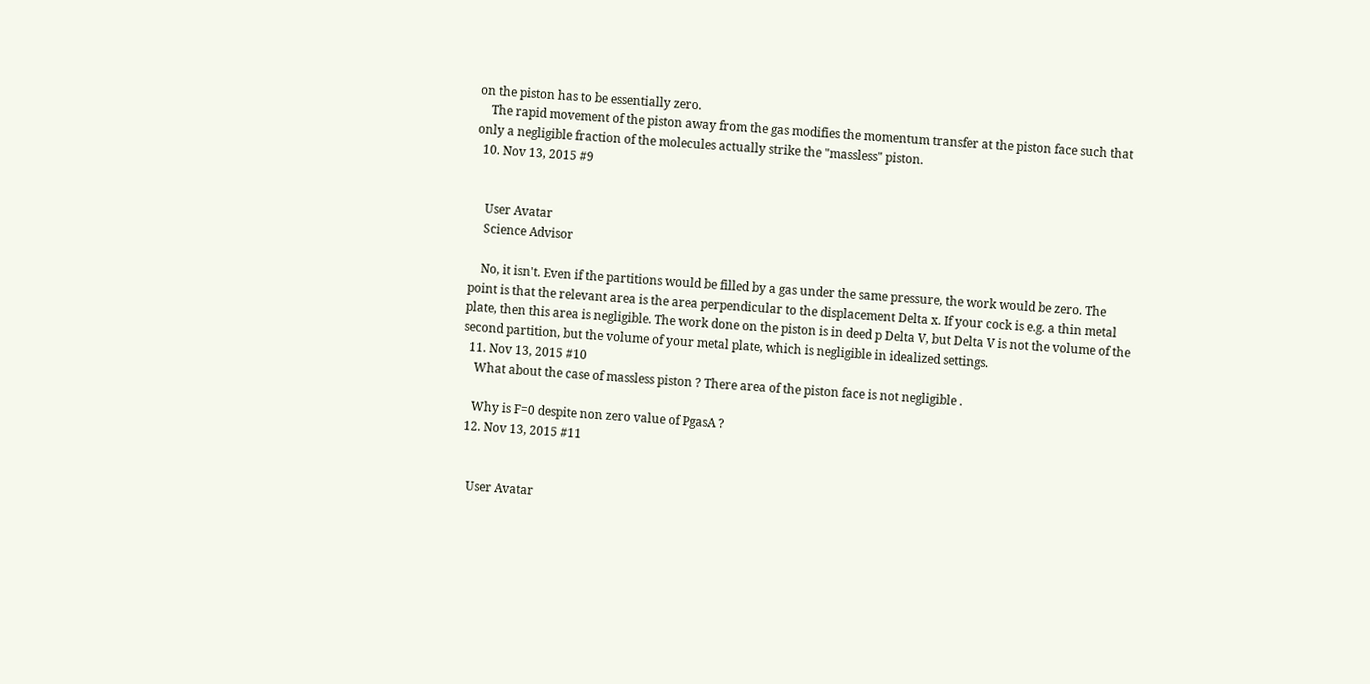on the piston has to be essentially zero.
    The rapid movement of the piston away from the gas modifies the momentum transfer at the piston face such that only a negligible fraction of the molecules actually strike the "massless" piston.
  10. Nov 13, 2015 #9


    User Avatar
    Science Advisor

    No, it isn't. Even if the partitions would be filled by a gas under the same pressure, the work would be zero. The point is that the relevant area is the area perpendicular to the displacement Delta x. If your cock is e.g. a thin metal plate, then this area is negligible. The work done on the piston is in deed p Delta V, but Delta V is not the volume of the second partition, but the volume of your metal plate, which is negligible in idealized settings.
  11. Nov 13, 2015 #10
    What about the case of massless piston ? There area of the piston face is not negligible .

    Why is F=0 despite non zero value of PgasA ?
  12. Nov 13, 2015 #11


    User Avatar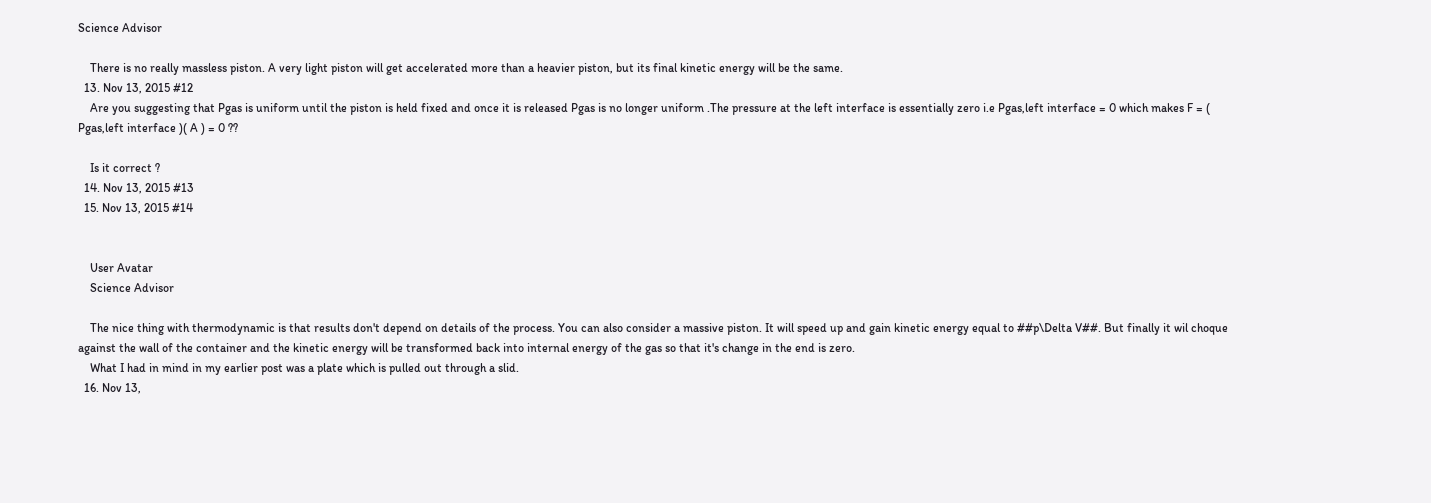Science Advisor

    There is no really massless piston. A very light piston will get accelerated more than a heavier piston, but its final kinetic energy will be the same.
  13. Nov 13, 2015 #12
    Are you suggesting that Pgas is uniform until the piston is held fixed and once it is released Pgas is no longer uniform .The pressure at the left interface is essentially zero i.e Pgas,left interface = 0 which makes F = ( Pgas,left interface )( A ) = 0 ??

    Is it correct ?
  14. Nov 13, 2015 #13
  15. Nov 13, 2015 #14


    User Avatar
    Science Advisor

    The nice thing with thermodynamic is that results don't depend on details of the process. You can also consider a massive piston. It will speed up and gain kinetic energy equal to ##p\Delta V##. But finally it wil choque against the wall of the container and the kinetic energy will be transformed back into internal energy of the gas so that it's change in the end is zero.
    What I had in mind in my earlier post was a plate which is pulled out through a slid.
  16. Nov 13,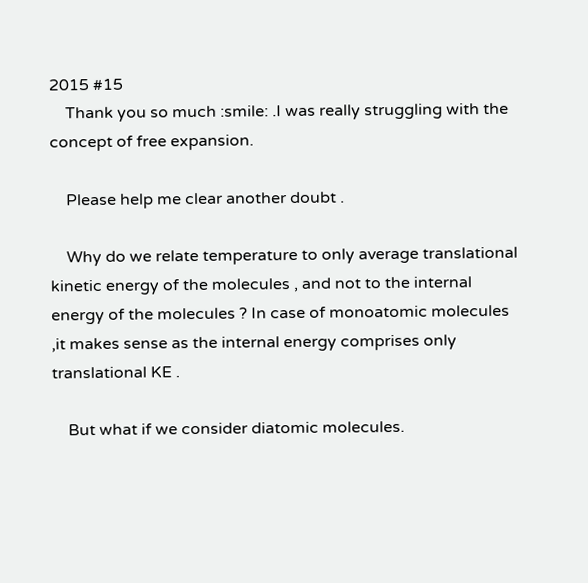2015 #15
    Thank you so much :smile: .I was really struggling with the concept of free expansion.

    Please help me clear another doubt .

    Why do we relate temperature to only average translational kinetic energy of the molecules , and not to the internal energy of the molecules ? In case of monoatomic molecules ,it makes sense as the internal energy comprises only translational KE .

    But what if we consider diatomic molecules.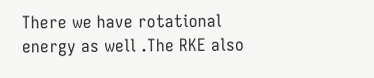There we have rotational energy as well .The RKE also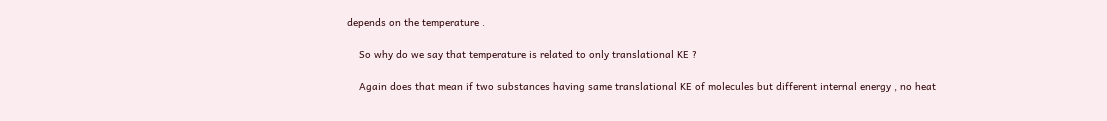depends on the temperature .

    So why do we say that temperature is related to only translational KE ?

    Again does that mean if two substances having same translational KE of molecules but different internal energy , no heat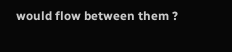would flow between them ?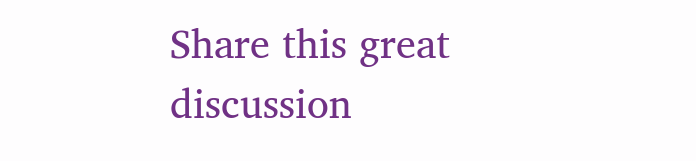Share this great discussion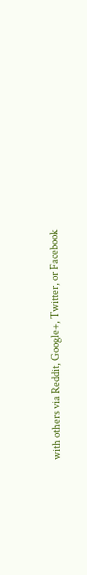with others via Reddit, Google+, Twitter, or Facebook